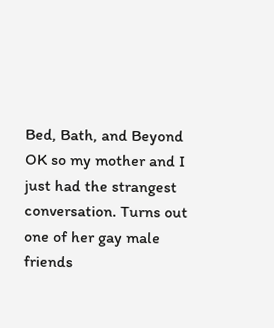Bed, Bath, and Beyond
OK so my mother and I just had the strangest conversation. Turns out one of her gay male friends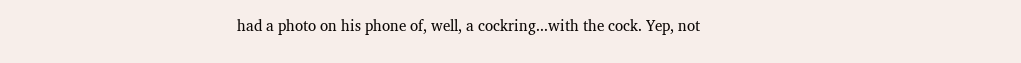had a photo on his phone of, well, a cockring...with the cock. Yep, not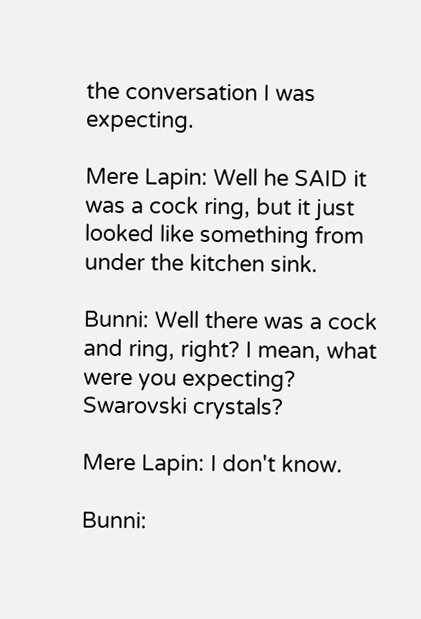the conversation I was expecting.

Mere Lapin: Well he SAID it was a cock ring, but it just looked like something from under the kitchen sink.

Bunni: Well there was a cock and ring, right? I mean, what were you expecting? Swarovski crystals?

Mere Lapin: I don't know.

Bunni: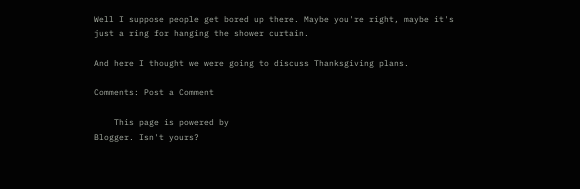Well I suppose people get bored up there. Maybe you're right, maybe it's just a ring for hanging the shower curtain.

And here I thought we were going to discuss Thanksgiving plans.

Comments: Post a Comment

    This page is powered by
Blogger. Isn't yours?